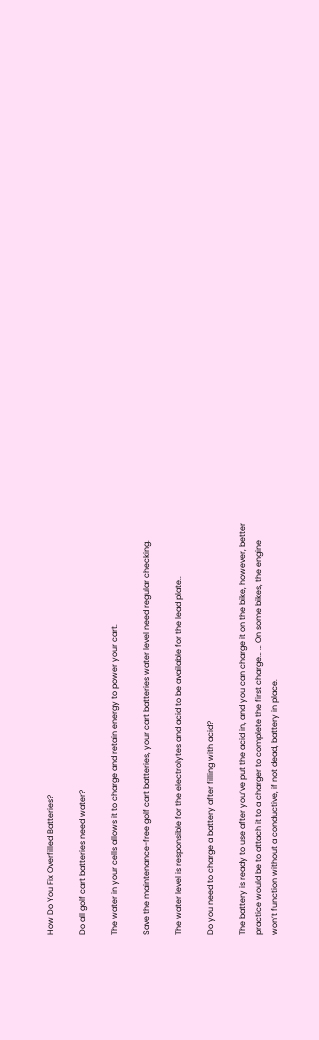How Do You Fix Overfilled Batteries?

Do all golf cart batteries need water?

The water in your cells allows it to charge and retain energy to power your cart.

Save the maintenance-free golf cart batteries, your cart batteries water level need regular checking.

The water level is responsible for the electrolytes and acid to be available for the lead plate..

Do you need to charge a battery after filling with acid?

The battery is ready to use after you’ve put the acid in, and you can charge it on the bike, however, better practice would be to attach it to a charger to complete the first charge… … On some bikes, the engine won’t function without a conductive, if not dead, battery in place.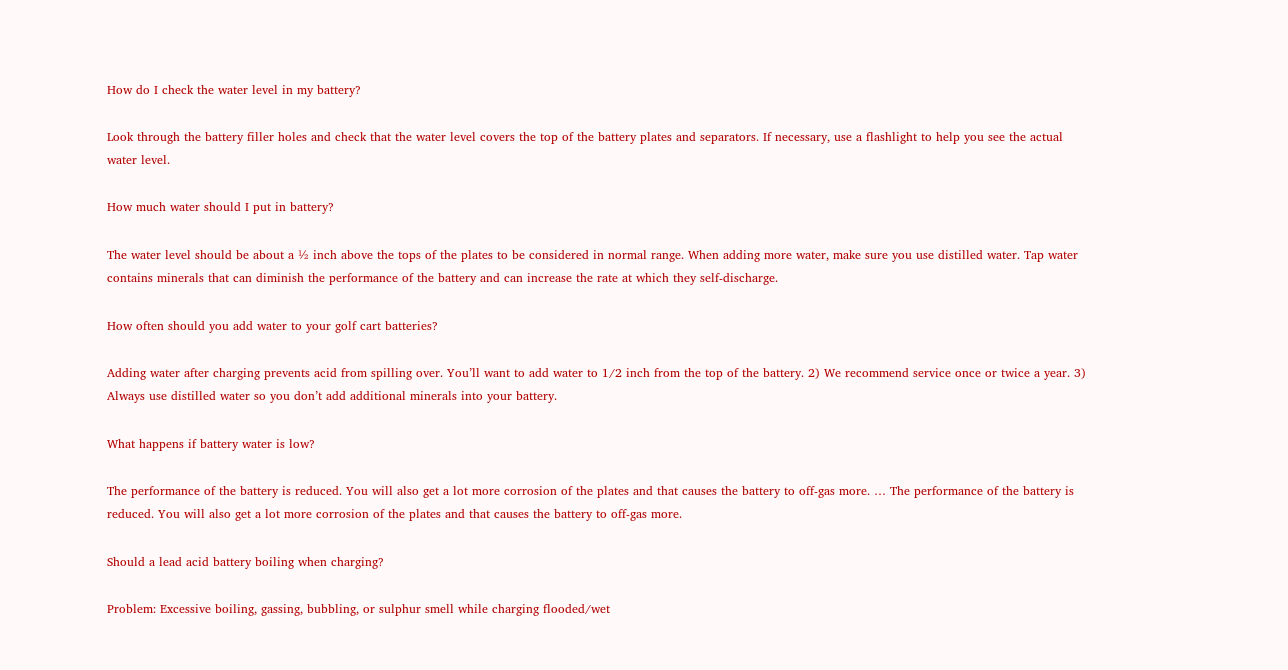How do I check the water level in my battery?

Look through the battery filler holes and check that the water level covers the top of the battery plates and separators. If necessary, use a flashlight to help you see the actual water level.

How much water should I put in battery?

The water level should be about a ½ inch above the tops of the plates to be considered in normal range. When adding more water, make sure you use distilled water. Tap water contains minerals that can diminish the performance of the battery and can increase the rate at which they self-discharge.

How often should you add water to your golf cart batteries?

Adding water after charging prevents acid from spilling over. You’ll want to add water to 1/2 inch from the top of the battery. 2) We recommend service once or twice a year. 3) Always use distilled water so you don’t add additional minerals into your battery.

What happens if battery water is low?

The performance of the battery is reduced. You will also get a lot more corrosion of the plates and that causes the battery to off-gas more. … The performance of the battery is reduced. You will also get a lot more corrosion of the plates and that causes the battery to off-gas more.

Should a lead acid battery boiling when charging?

Problem: Excessive boiling, gassing, bubbling, or sulphur smell while charging flooded/wet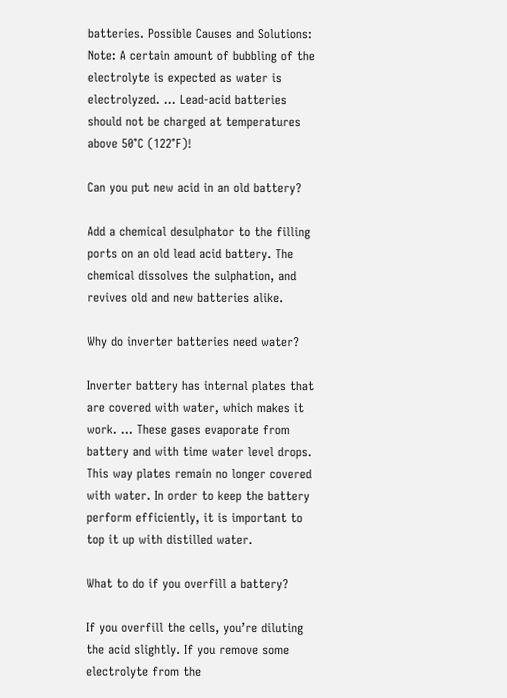batteries. Possible Causes and Solutions: Note: A certain amount of bubbling of the electrolyte is expected as water is electrolyzed. … Lead-acid batteries should not be charged at temperatures above 50°C (122°F)!

Can you put new acid in an old battery?

Add a chemical desulphator to the filling ports on an old lead acid battery. The chemical dissolves the sulphation, and revives old and new batteries alike.

Why do inverter batteries need water?

Inverter battery has internal plates that are covered with water, which makes it work. … These gases evaporate from battery and with time water level drops. This way plates remain no longer covered with water. In order to keep the battery perform efficiently, it is important to top it up with distilled water.

What to do if you overfill a battery?

If you overfill the cells, you’re diluting the acid slightly. If you remove some electrolyte from the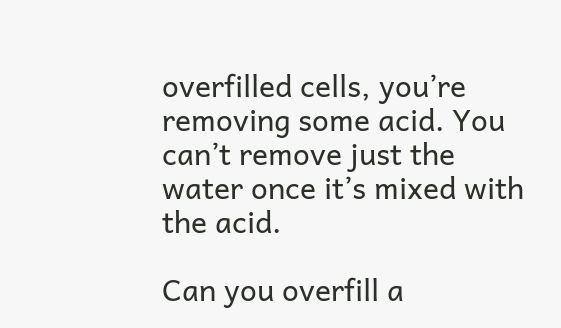overfilled cells, you’re removing some acid. You can’t remove just the water once it’s mixed with the acid.

Can you overfill a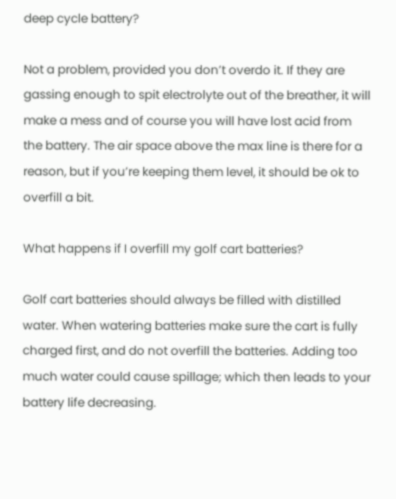deep cycle battery?

Not a problem, provided you don’t overdo it. If they are gassing enough to spit electrolyte out of the breather, it will make a mess and of course you will have lost acid from the battery. The air space above the max line is there for a reason, but if you’re keeping them level, it should be ok to overfill a bit.

What happens if I overfill my golf cart batteries?

Golf cart batteries should always be filled with distilled water. When watering batteries make sure the cart is fully charged first, and do not overfill the batteries. Adding too much water could cause spillage; which then leads to your battery life decreasing.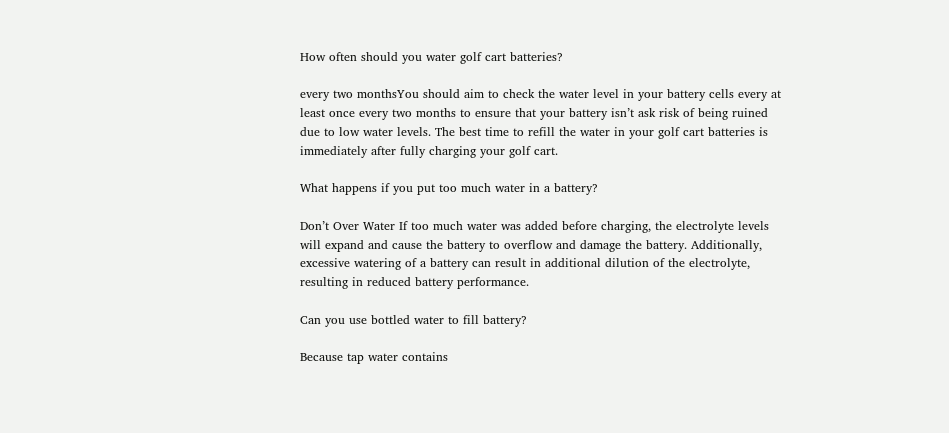How often should you water golf cart batteries?

every two monthsYou should aim to check the water level in your battery cells every at least once every two months to ensure that your battery isn’t ask risk of being ruined due to low water levels. The best time to refill the water in your golf cart batteries is immediately after fully charging your golf cart.

What happens if you put too much water in a battery?

Don’t Over Water If too much water was added before charging, the electrolyte levels will expand and cause the battery to overflow and damage the battery. Additionally, excessive watering of a battery can result in additional dilution of the electrolyte, resulting in reduced battery performance.

Can you use bottled water to fill battery?

Because tap water contains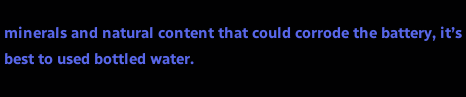minerals and natural content that could corrode the battery, it’s best to used bottled water.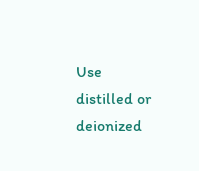Use distilled or deionized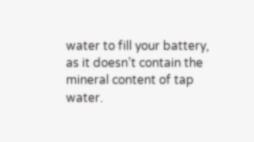water to fill your battery, as it doesn’t contain the mineral content of tap water.